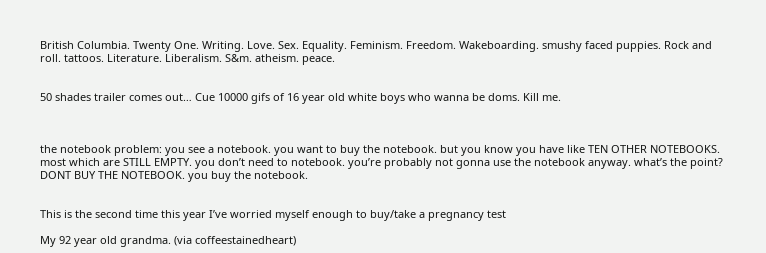British Columbia. Twenty One. Writing. Love. Sex. Equality. Feminism. Freedom. Wakeboarding. smushy faced puppies. Rock and roll. tattoos. Literature. Liberalism. S&m. atheism. peace.


50 shades trailer comes out… Cue 10000 gifs of 16 year old white boys who wanna be doms. Kill me.



the notebook problem: you see a notebook. you want to buy the notebook. but you know you have like TEN OTHER NOTEBOOKS. most which are STILL EMPTY. you don’t need to notebook. you’re probably not gonna use the notebook anyway. what’s the point? DONT BUY THE NOTEBOOK. you buy the notebook.


This is the second time this year I’ve worried myself enough to buy/take a pregnancy test

My 92 year old grandma. (via coffeestainedheart)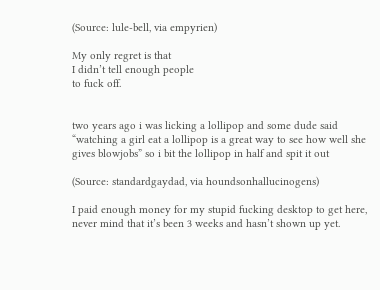(Source: lule-bell, via empyrien)

My only regret is that
I didn’t tell enough people
to fuck off.


two years ago i was licking a lollipop and some dude said “watching a girl eat a lollipop is a great way to see how well she gives blowjobs” so i bit the lollipop in half and spit it out

(Source: standardgaydad, via houndsonhallucinogens)

I paid enough money for my stupid fucking desktop to get here, never mind that it’s been 3 weeks and hasn’t shown up yet.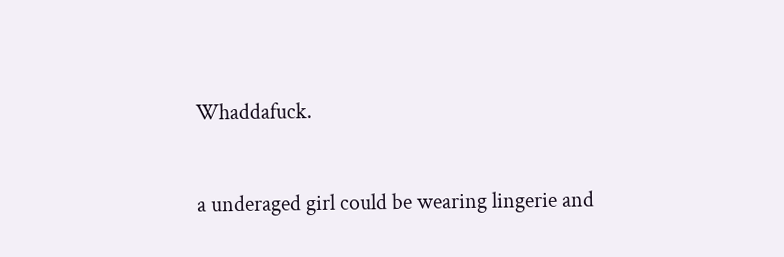Whaddafuck.


a underaged girl could be wearing lingerie and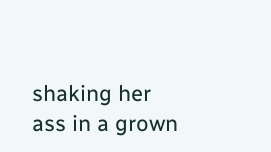shaking her ass in a grown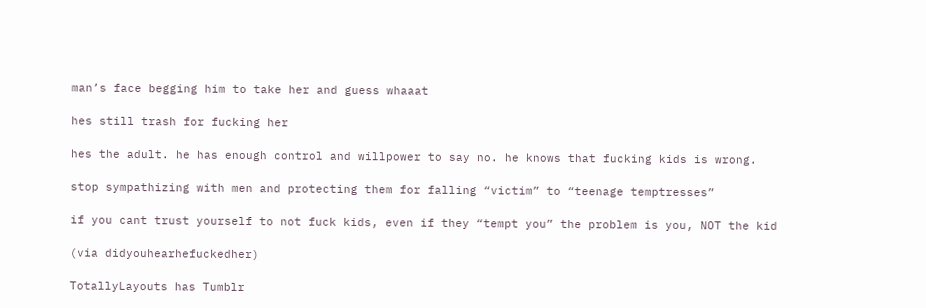man’s face begging him to take her and guess whaaat

hes still trash for fucking her

hes the adult. he has enough control and willpower to say no. he knows that fucking kids is wrong.

stop sympathizing with men and protecting them for falling “victim” to “teenage temptresses”

if you cant trust yourself to not fuck kids, even if they “tempt you” the problem is you, NOT the kid

(via didyouhearhefuckedher)

TotallyLayouts has Tumblr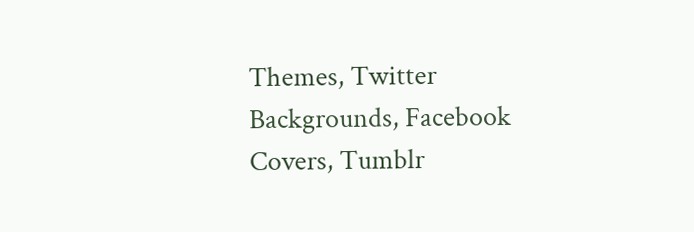Themes, Twitter Backgrounds, Facebook Covers, Tumblr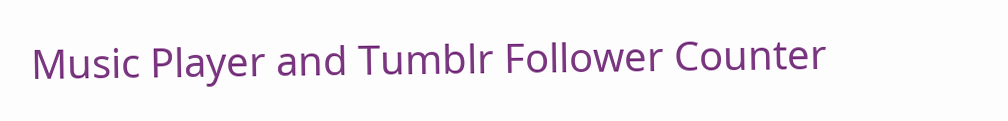Music Player and Tumblr Follower Counter